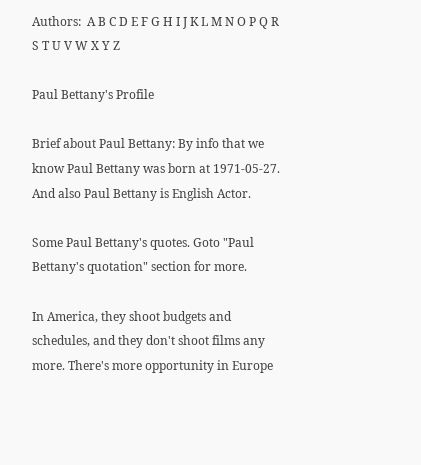Authors:  A B C D E F G H I J K L M N O P Q R S T U V W X Y Z

Paul Bettany's Profile

Brief about Paul Bettany: By info that we know Paul Bettany was born at 1971-05-27. And also Paul Bettany is English Actor.

Some Paul Bettany's quotes. Goto "Paul Bettany's quotation" section for more.

In America, they shoot budgets and schedules, and they don't shoot films any more. There's more opportunity in Europe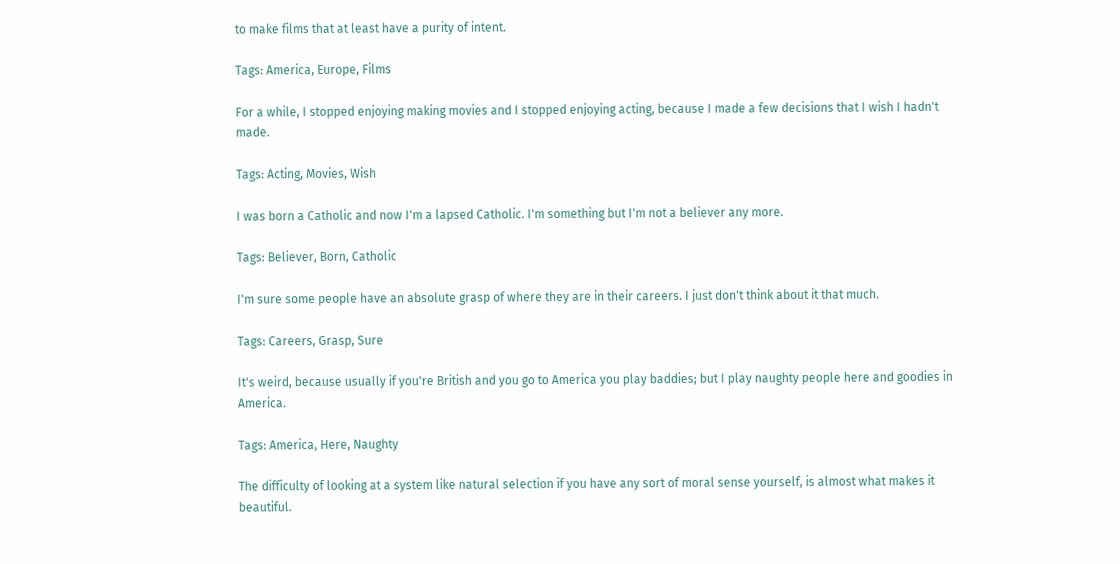to make films that at least have a purity of intent.

Tags: America, Europe, Films

For a while, I stopped enjoying making movies and I stopped enjoying acting, because I made a few decisions that I wish I hadn't made.

Tags: Acting, Movies, Wish

I was born a Catholic and now I'm a lapsed Catholic. I'm something but I'm not a believer any more.

Tags: Believer, Born, Catholic

I'm sure some people have an absolute grasp of where they are in their careers. I just don't think about it that much.

Tags: Careers, Grasp, Sure

It's weird, because usually if you're British and you go to America you play baddies; but I play naughty people here and goodies in America.

Tags: America, Here, Naughty

The difficulty of looking at a system like natural selection if you have any sort of moral sense yourself, is almost what makes it beautiful.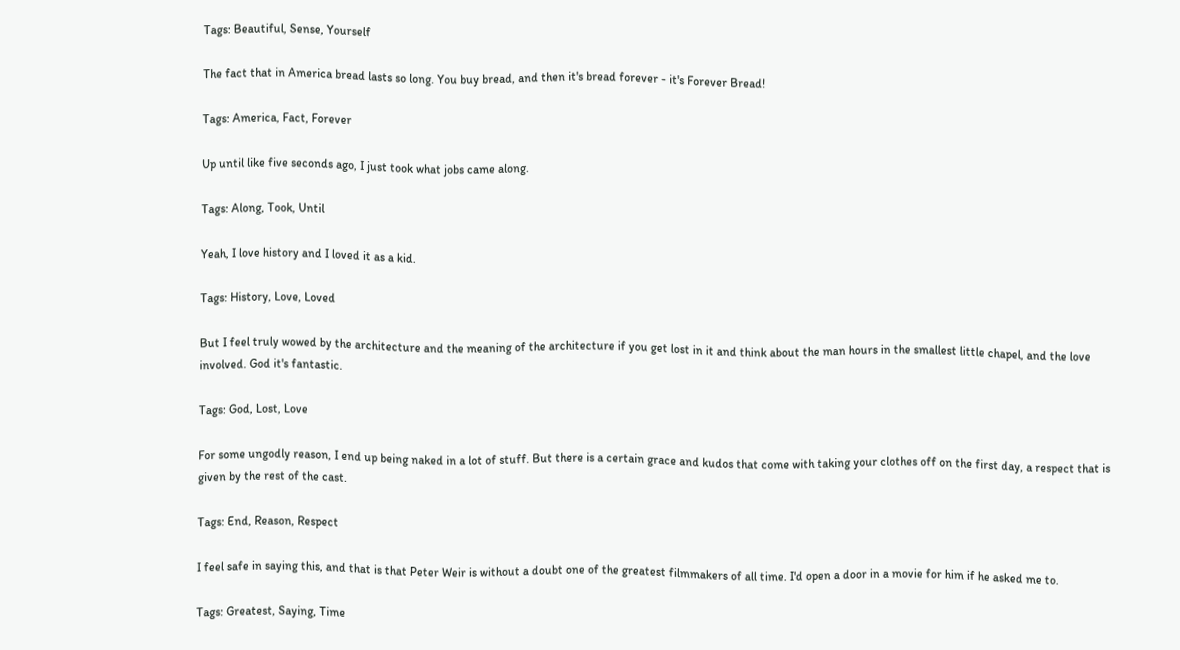Tags: Beautiful, Sense, Yourself

The fact that in America bread lasts so long. You buy bread, and then it's bread forever - it's Forever Bread!

Tags: America, Fact, Forever

Up until like five seconds ago, I just took what jobs came along.

Tags: Along, Took, Until

Yeah, I love history and I loved it as a kid.

Tags: History, Love, Loved

But I feel truly wowed by the architecture and the meaning of the architecture if you get lost in it and think about the man hours in the smallest little chapel, and the love involved. God it's fantastic.

Tags: God, Lost, Love

For some ungodly reason, I end up being naked in a lot of stuff. But there is a certain grace and kudos that come with taking your clothes off on the first day, a respect that is given by the rest of the cast.

Tags: End, Reason, Respect

I feel safe in saying this, and that is that Peter Weir is without a doubt one of the greatest filmmakers of all time. I'd open a door in a movie for him if he asked me to.

Tags: Greatest, Saying, Time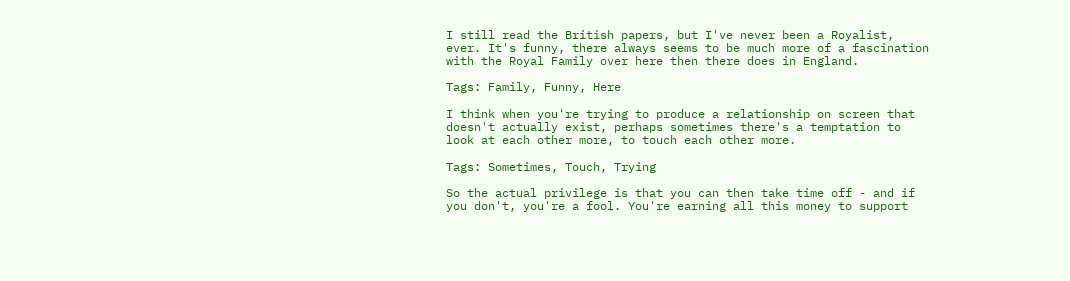I still read the British papers, but I've never been a Royalist, ever. It's funny, there always seems to be much more of a fascination with the Royal Family over here then there does in England.

Tags: Family, Funny, Here

I think when you're trying to produce a relationship on screen that doesn't actually exist, perhaps sometimes there's a temptation to look at each other more, to touch each other more.

Tags: Sometimes, Touch, Trying

So the actual privilege is that you can then take time off - and if you don't, you're a fool. You're earning all this money to support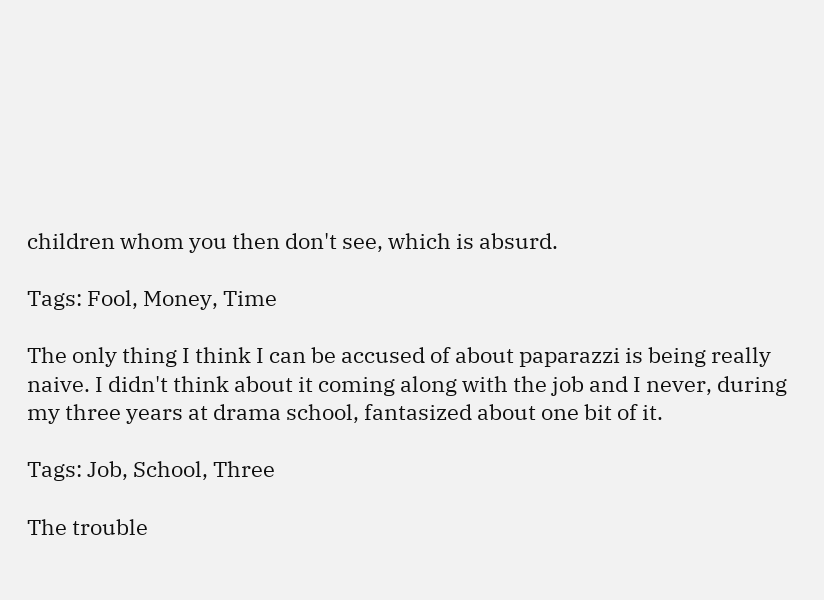children whom you then don't see, which is absurd.

Tags: Fool, Money, Time

The only thing I think I can be accused of about paparazzi is being really naive. I didn't think about it coming along with the job and I never, during my three years at drama school, fantasized about one bit of it.

Tags: Job, School, Three

The trouble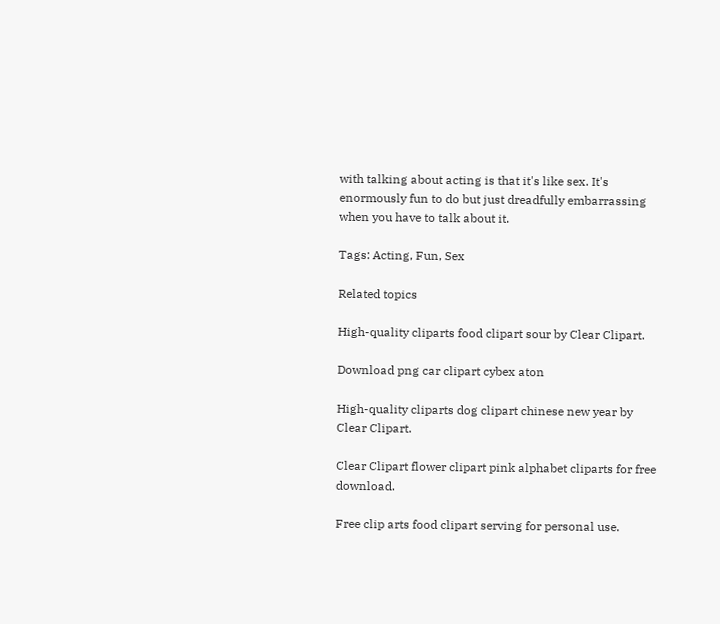with talking about acting is that it's like sex. It's enormously fun to do but just dreadfully embarrassing when you have to talk about it.

Tags: Acting, Fun, Sex

Related topics

High-quality cliparts food clipart sour by Clear Clipart.

Download png car clipart cybex aton

High-quality cliparts dog clipart chinese new year by Clear Clipart.

Clear Clipart flower clipart pink alphabet cliparts for free download.

Free clip arts food clipart serving for personal use.